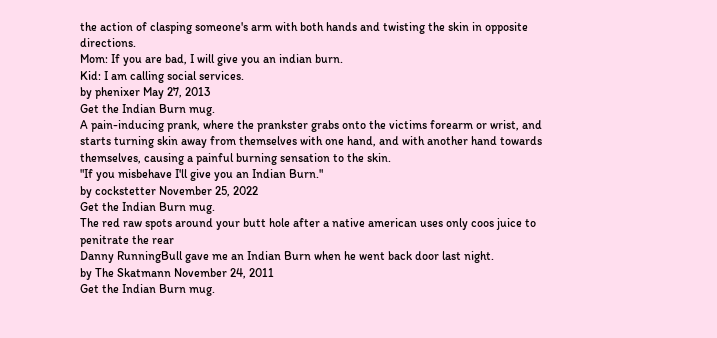the action of clasping someone's arm with both hands and twisting the skin in opposite directions.
Mom: If you are bad, I will give you an indian burn.
Kid: I am calling social services.
by phenixer May 27, 2013
Get the Indian Burn mug.
A pain-inducing prank, where the prankster grabs onto the victims forearm or wrist, and starts turning skin away from themselves with one hand, and with another hand towards themselves, causing a painful burning sensation to the skin.
"If you misbehave I'll give you an Indian Burn."
by cockstetter November 25, 2022
Get the Indian Burn mug.
The red raw spots around your butt hole after a native american uses only coos juice to penitrate the rear
Danny RunningBull gave me an Indian Burn when he went back door last night.
by The Skatmann November 24, 2011
Get the Indian Burn mug.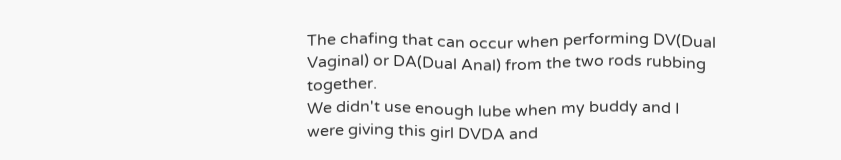The chafing that can occur when performing DV(Dual Vaginal) or DA(Dual Anal) from the two rods rubbing together.
We didn't use enough lube when my buddy and I were giving this girl DVDA and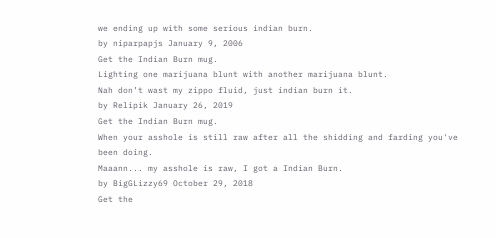we ending up with some serious indian burn.
by niparpapjs January 9, 2006
Get the Indian Burn mug.
Lighting one marijuana blunt with another marijuana blunt.
Nah don’t wast my zippo fluid, just indian burn it.
by Relipik January 26, 2019
Get the Indian Burn mug.
When your asshole is still raw after all the shidding and farding you've been doing.
Maaann... my asshole is raw, I got a Indian Burn.
by BigGLizzy69 October 29, 2018
Get the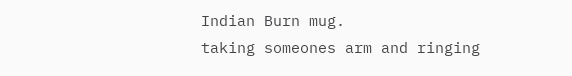Indian Burn mug.
taking someones arm and ringing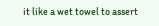it like a wet towel to assert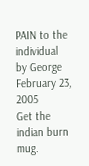PAIN to the individual
by George February 23, 2005
Get the indian burn mug.